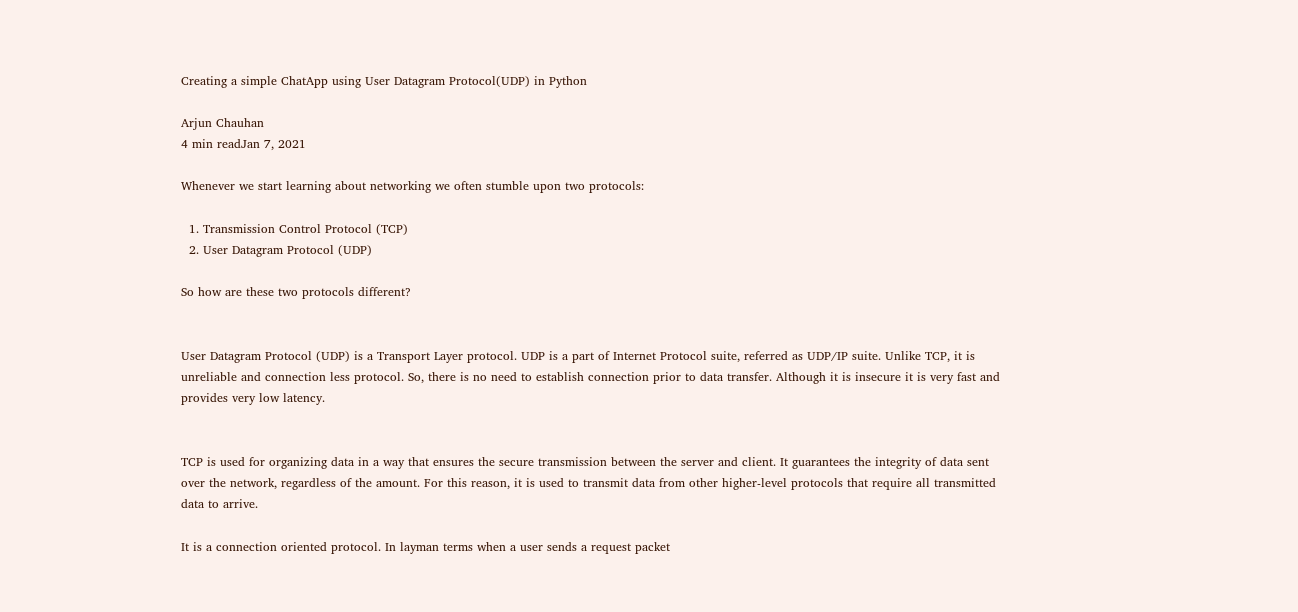Creating a simple ChatApp using User Datagram Protocol(UDP) in Python

Arjun Chauhan
4 min readJan 7, 2021

Whenever we start learning about networking we often stumble upon two protocols:

  1. Transmission Control Protocol (TCP)
  2. User Datagram Protocol (UDP)

So how are these two protocols different?


User Datagram Protocol (UDP) is a Transport Layer protocol. UDP is a part of Internet Protocol suite, referred as UDP/IP suite. Unlike TCP, it is unreliable and connection less protocol. So, there is no need to establish connection prior to data transfer. Although it is insecure it is very fast and provides very low latency.


TCP is used for organizing data in a way that ensures the secure transmission between the server and client. It guarantees the integrity of data sent over the network, regardless of the amount. For this reason, it is used to transmit data from other higher-level protocols that require all transmitted data to arrive.

It is a connection oriented protocol. In layman terms when a user sends a request packet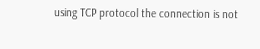using TCP protocol the connection is not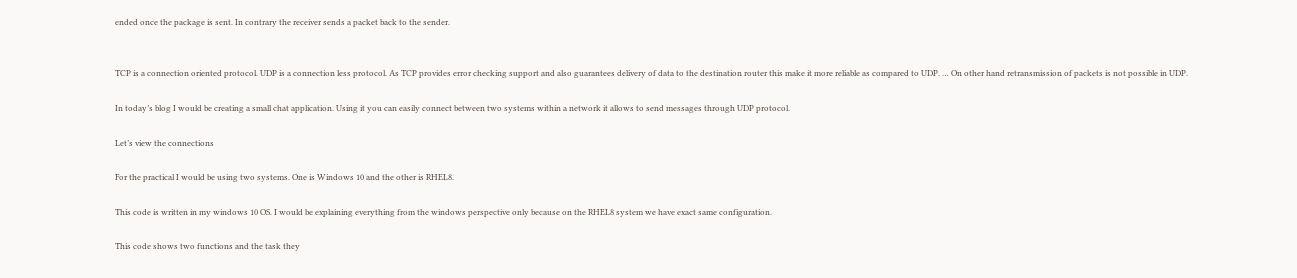ended once the package is sent. In contrary the receiver sends a packet back to the sender.


TCP is a connection oriented protocol. UDP is a connection less protocol. As TCP provides error checking support and also guarantees delivery of data to the destination router this make it more reliable as compared to UDP. … On other hand retransmission of packets is not possible in UDP.

In today’s blog I would be creating a small chat application. Using it you can easily connect between two systems within a network it allows to send messages through UDP protocol.

Let’s view the connections

For the practical I would be using two systems. One is Windows 10 and the other is RHEL8.

This code is written in my windows 10 OS. I would be explaining everything from the windows perspective only because on the RHEL8 system we have exact same configuration.

This code shows two functions and the task they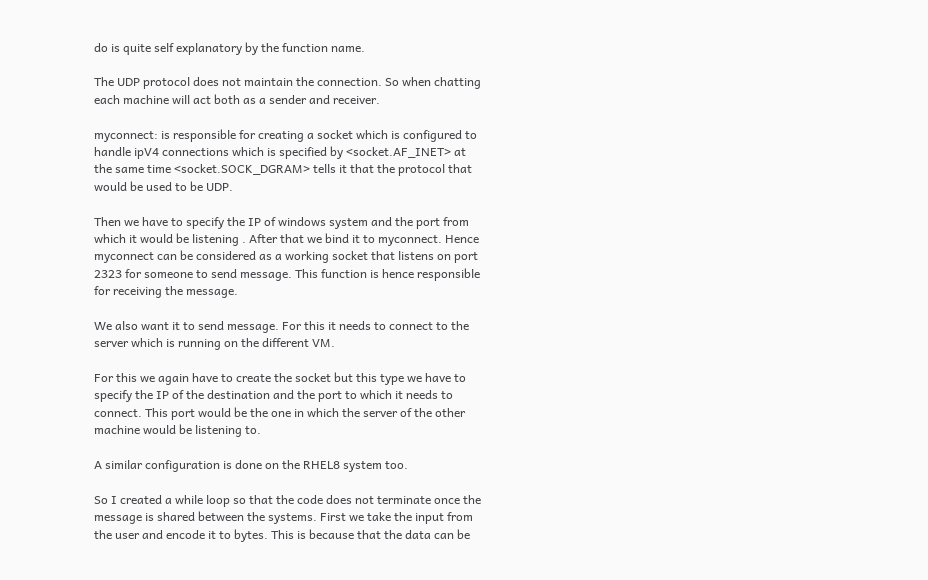do is quite self explanatory by the function name.

The UDP protocol does not maintain the connection. So when chatting each machine will act both as a sender and receiver.

myconnect: is responsible for creating a socket which is configured to handle ipV4 connections which is specified by <socket.AF_INET> at the same time <socket.SOCK_DGRAM> tells it that the protocol that would be used to be UDP.

Then we have to specify the IP of windows system and the port from which it would be listening . After that we bind it to myconnect. Hence myconnect can be considered as a working socket that listens on port 2323 for someone to send message. This function is hence responsible for receiving the message.

We also want it to send message. For this it needs to connect to the server which is running on the different VM.

For this we again have to create the socket but this type we have to specify the IP of the destination and the port to which it needs to connect. This port would be the one in which the server of the other machine would be listening to.

A similar configuration is done on the RHEL8 system too.

So I created a while loop so that the code does not terminate once the message is shared between the systems. First we take the input from the user and encode it to bytes. This is because that the data can be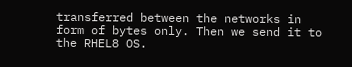transferred between the networks in form of bytes only. Then we send it to the RHEL8 OS.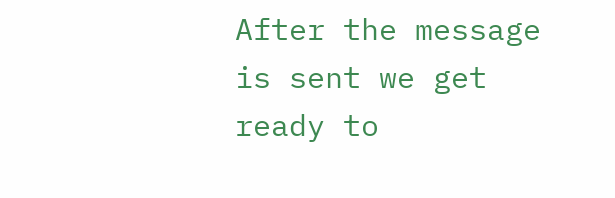After the message is sent we get ready to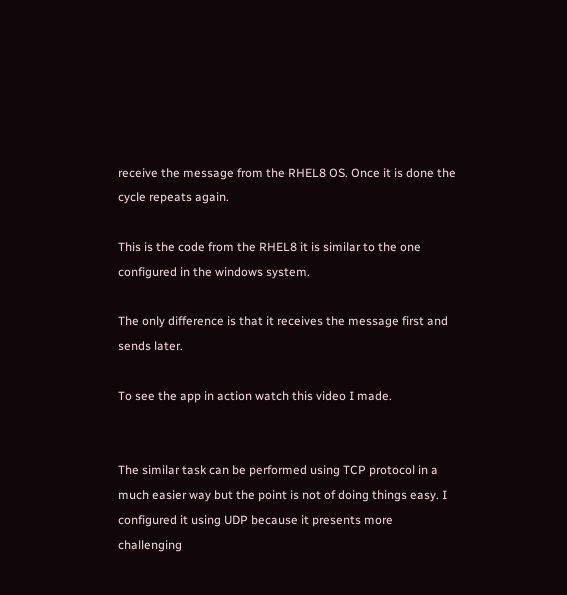receive the message from the RHEL8 OS. Once it is done the cycle repeats again.

This is the code from the RHEL8 it is similar to the one configured in the windows system.

The only difference is that it receives the message first and sends later.

To see the app in action watch this video I made.


The similar task can be performed using TCP protocol in a much easier way but the point is not of doing things easy. I configured it using UDP because it presents more challenging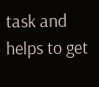task and helps to get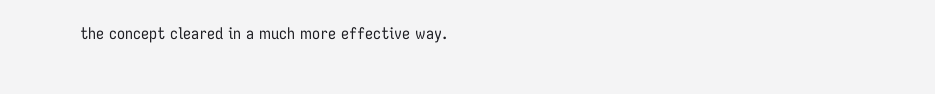the concept cleared in a much more effective way.